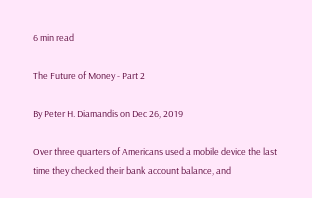6 min read

The Future of Money - Part 2

By Peter H. Diamandis on Dec 26, 2019

Over three quarters of Americans used a mobile device the last time they checked their bank account balance, and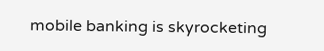mobile banking is skyrocketing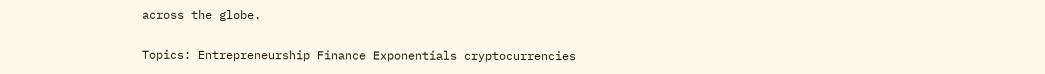across the globe.

Topics: Entrepreneurship Finance Exponentials cryptocurrencies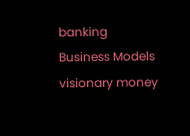banking Business Models visionary money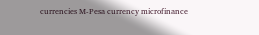currencies M-Pesa currency microfinance